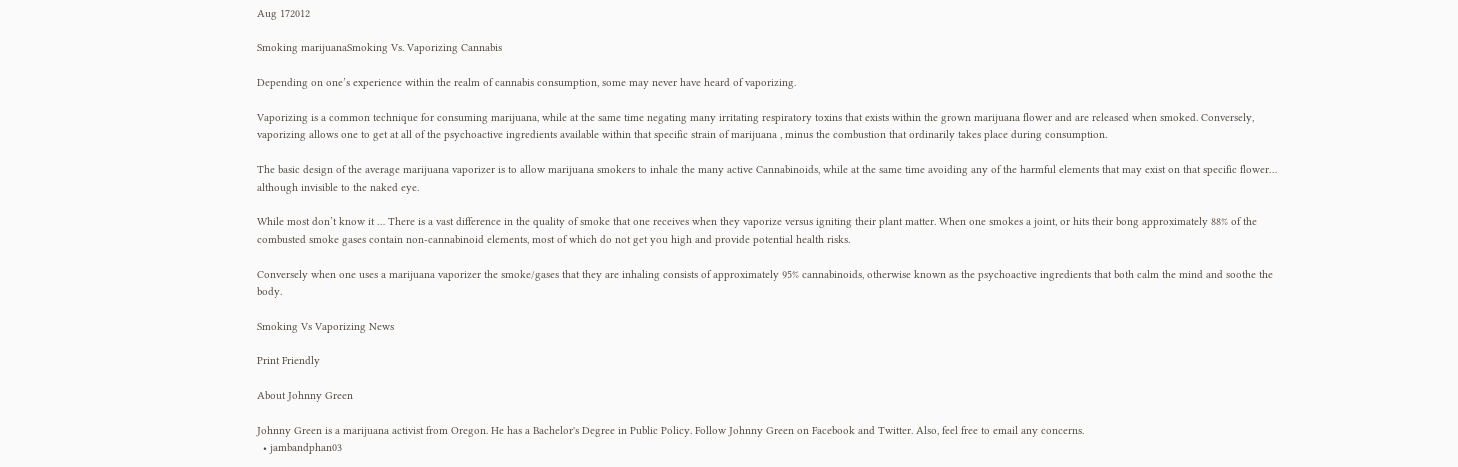Aug 172012

Smoking marijuanaSmoking Vs. Vaporizing Cannabis

Depending on one’s experience within the realm of cannabis consumption, some may never have heard of vaporizing.

Vaporizing is a common technique for consuming marijuana, while at the same time negating many irritating respiratory toxins that exists within the grown marijuana flower and are released when smoked. Conversely, vaporizing allows one to get at all of the psychoactive ingredients available within that specific strain of marijuana , minus the combustion that ordinarily takes place during consumption.

The basic design of the average marijuana vaporizer is to allow marijuana smokers to inhale the many active Cannabinoids, while at the same time avoiding any of the harmful elements that may exist on that specific flower… although invisible to the naked eye.

While most don’t know it … There is a vast difference in the quality of smoke that one receives when they vaporize versus igniting their plant matter. When one smokes a joint, or hits their bong approximately 88% of the combusted smoke gases contain non-cannabinoid elements, most of which do not get you high and provide potential health risks.

Conversely when one uses a marijuana vaporizer the smoke/gases that they are inhaling consists of approximately 95% cannabinoids, otherwise known as the psychoactive ingredients that both calm the mind and soothe the body.

Smoking Vs Vaporizing News

Print Friendly

About Johnny Green

Johnny Green is a marijuana activist from Oregon. He has a Bachelor's Degree in Public Policy. Follow Johnny Green on Facebook and Twitter. Also, feel free to email any concerns.
  • jambandphan03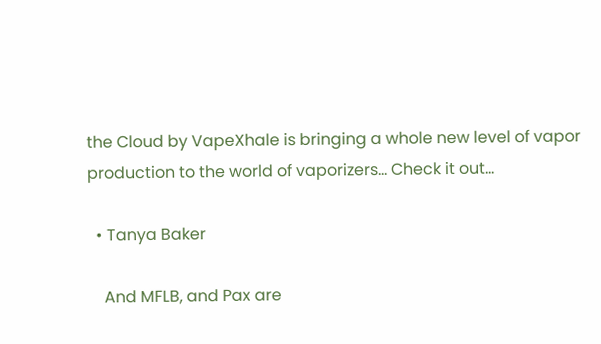the Cloud by VapeXhale is bringing a whole new level of vapor production to the world of vaporizers… Check it out…

  • Tanya Baker

    And MFLB, and Pax are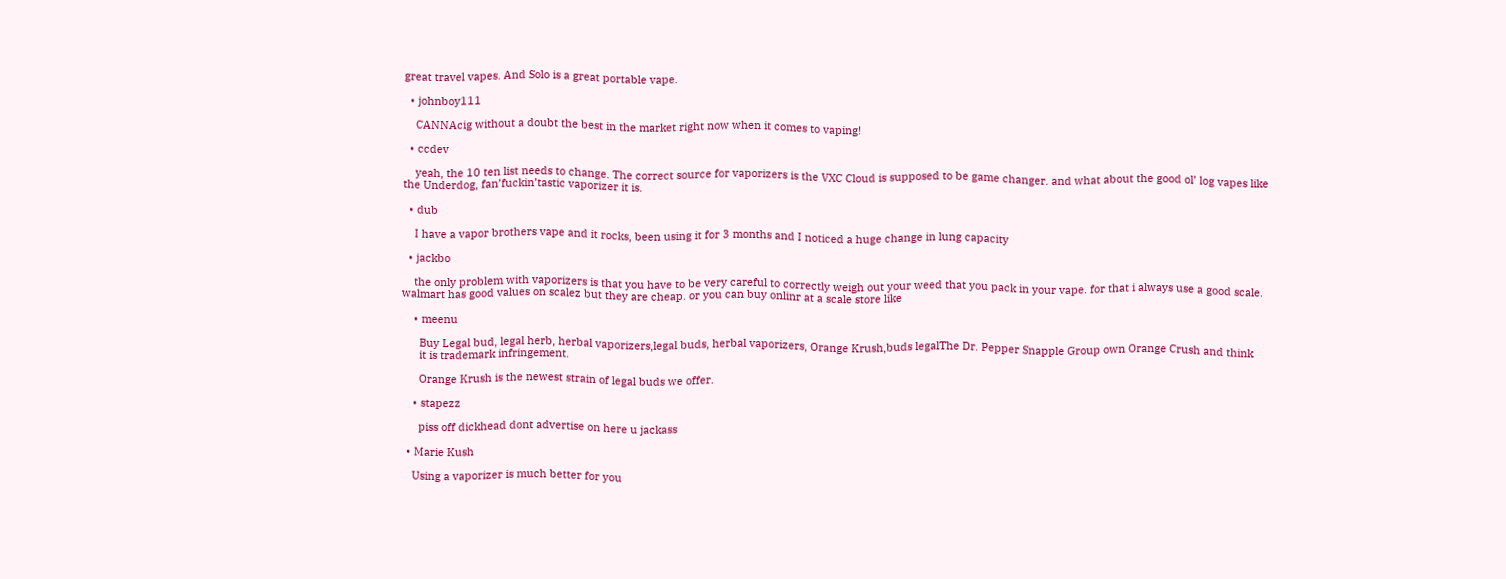great travel vapes. And Solo is a great portable vape.

  • johnboy111

    CANNAcig without a doubt the best in the market right now when it comes to vaping!

  • ccdev

    yeah, the 10 ten list needs to change. The correct source for vaporizers is the VXC Cloud is supposed to be game changer. and what about the good ol’ log vapes like the Underdog, fan’fuckin’tastic vaporizer it is.

  • dub

    I have a vapor brothers vape and it rocks, been using it for 3 months and I noticed a huge change in lung capacity

  • jackbo

    the only problem with vaporizers is that you have to be very careful to correctly weigh out your weed that you pack in your vape. for that i always use a good scale. walmart has good values on scalez but they are cheap. or you can buy onlinr at a scale store like

    • meenu

      Buy Legal bud, legal herb, herbal vaporizers,legal buds, herbal vaporizers, Orange Krush,buds legalThe Dr. Pepper Snapple Group own Orange Crush and think
      it is trademark infringement.

      Orange Krush is the newest strain of legal buds we offer.

    • stapezz

      piss off dickhead dont advertise on here u jackass

  • Marie Kush

    Using a vaporizer is much better for you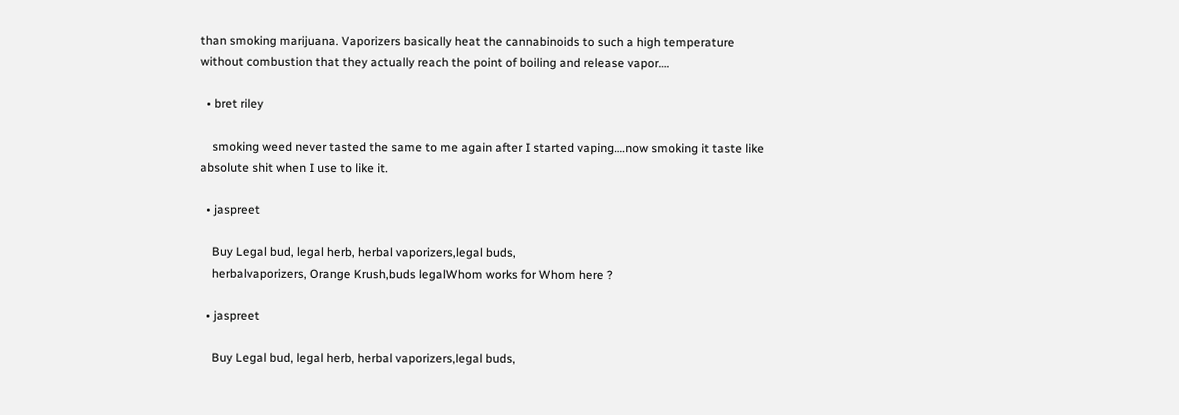than smoking marijuana. Vaporizers basically heat the cannabinoids to such a high temperature without combustion that they actually reach the point of boiling and release vapor….

  • bret riley

    smoking weed never tasted the same to me again after I started vaping….now smoking it taste like absolute shit when I use to like it.

  • jaspreet

    Buy Legal bud, legal herb, herbal vaporizers,legal buds,
    herbalvaporizers, Orange Krush,buds legalWhom works for Whom here ?

  • jaspreet

    Buy Legal bud, legal herb, herbal vaporizers,legal buds,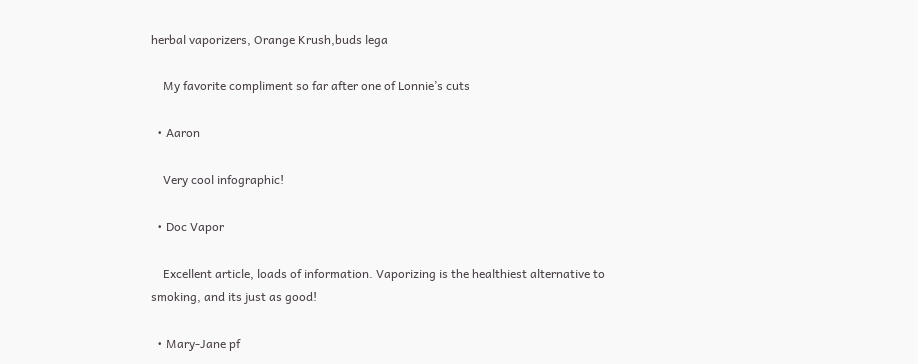herbal vaporizers, Orange Krush,buds lega

    My favorite compliment so far after one of Lonnie’s cuts

  • Aaron

    Very cool infographic!

  • Doc Vapor

    Excellent article, loads of information. Vaporizing is the healthiest alternative to smoking, and its just as good!

  • Mary-Jane pf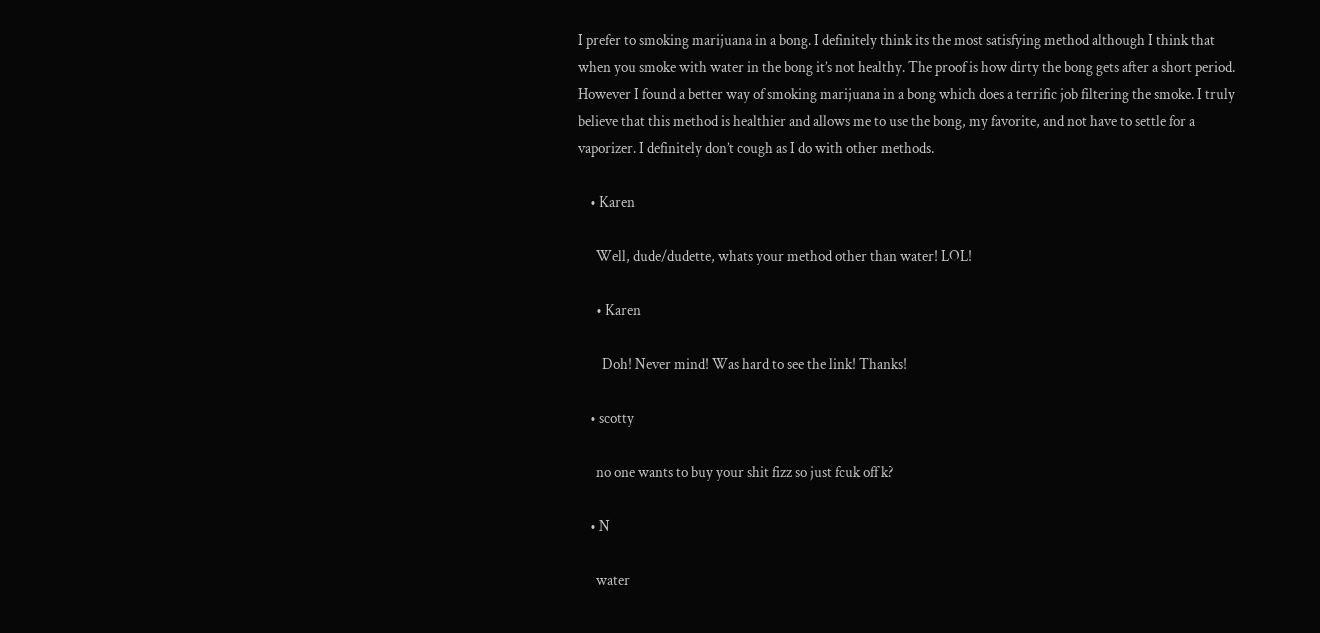I prefer to smoking marijuana in a bong. I definitely think its the most satisfying method although I think that when you smoke with water in the bong it’s not healthy. The proof is how dirty the bong gets after a short period. However I found a better way of smoking marijuana in a bong which does a terrific job filtering the smoke. I truly believe that this method is healthier and allows me to use the bong, my favorite, and not have to settle for a vaporizer. I definitely don’t cough as I do with other methods.

    • Karen

      Well, dude/dudette, whats your method other than water! LOL!

      • Karen

        Doh! Never mind! Was hard to see the link! Thanks!

    • scotty

      no one wants to buy your shit fizz so just fcuk off k?

    • N

      water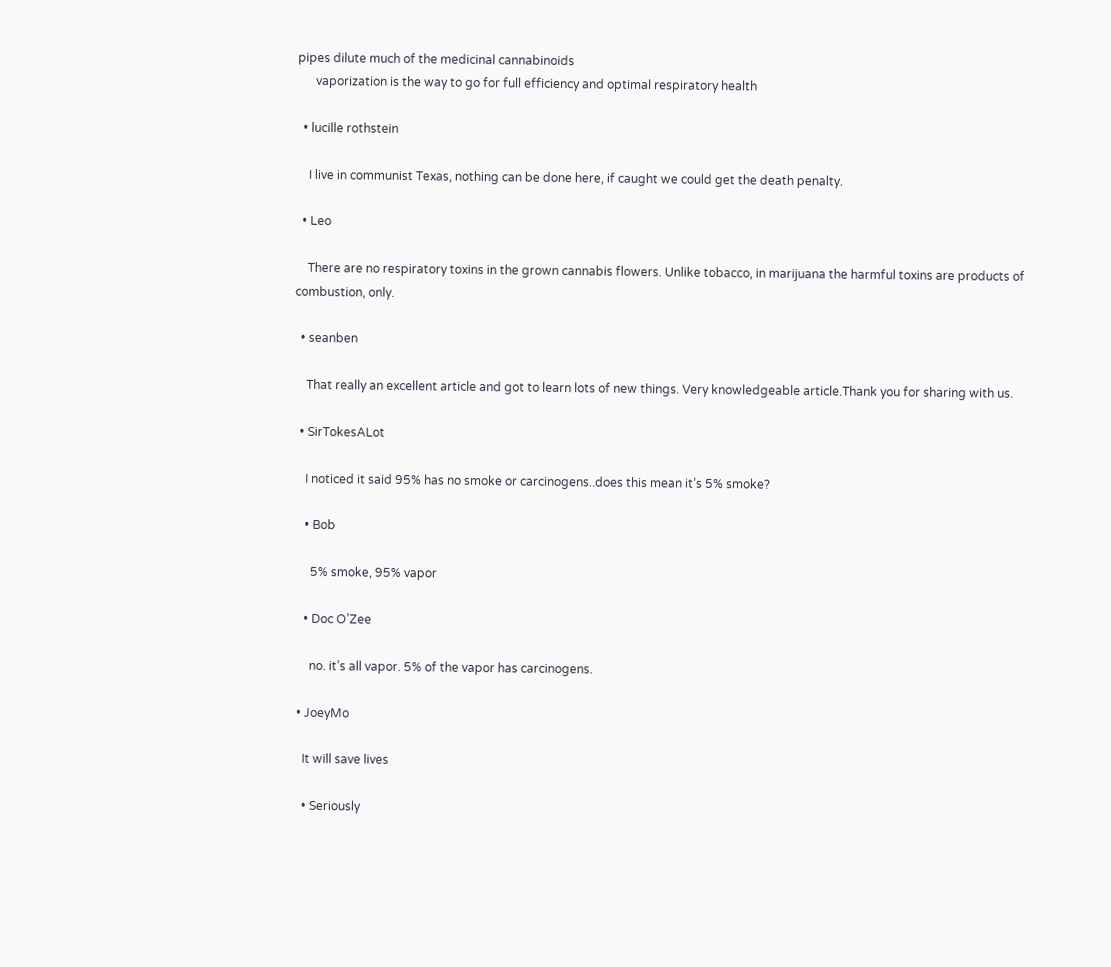pipes dilute much of the medicinal cannabinoids
      vaporization is the way to go for full efficiency and optimal respiratory health

  • lucille rothstein

    I live in communist Texas, nothing can be done here, if caught we could get the death penalty.

  • Leo

    There are no respiratory toxins in the grown cannabis flowers. Unlike tobacco, in marijuana the harmful toxins are products of combustion, only.

  • seanben

    That really an excellent article and got to learn lots of new things. Very knowledgeable article.Thank you for sharing with us.

  • SirTokesALot

    I noticed it said 95% has no smoke or carcinogens..does this mean it’s 5% smoke?

    • Bob

      5% smoke, 95% vapor

    • Doc O’Zee

      no. it’s all vapor. 5% of the vapor has carcinogens.

  • JoeyMo

    It will save lives

    • Seriously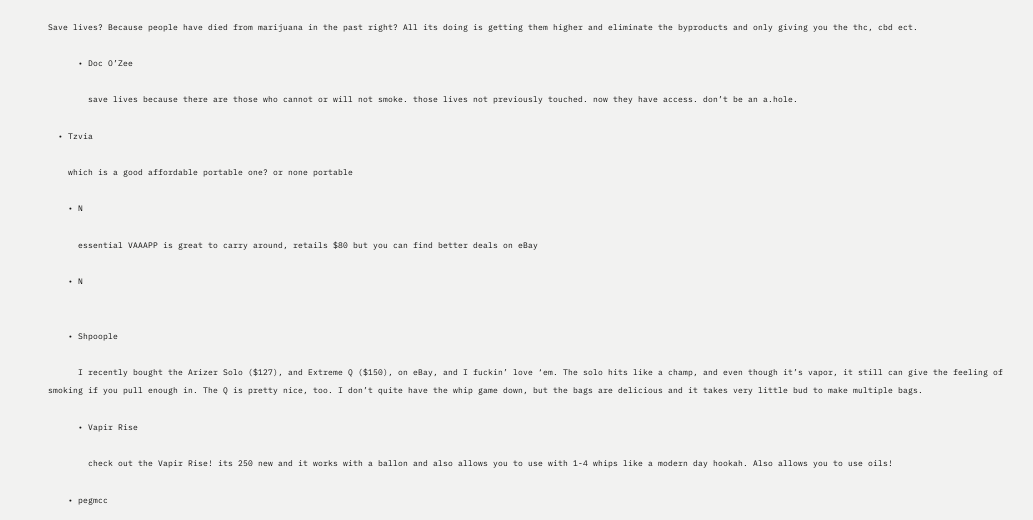Save lives? Because people have died from marijuana in the past right? All its doing is getting them higher and eliminate the byproducts and only giving you the thc, cbd ect.

      • Doc O’Zee

        save lives because there are those who cannot or will not smoke. those lives not previously touched. now they have access. don’t be an a.hole.

  • Tzvia

    which is a good affordable portable one? or none portable

    • N

      essential VAAAPP is great to carry around, retails $80 but you can find better deals on eBay

    • N


    • Shpoople

      I recently bought the Arizer Solo ($127), and Extreme Q ($150), on eBay, and I fuckin’ love ‘em. The solo hits like a champ, and even though it’s vapor, it still can give the feeling of smoking if you pull enough in. The Q is pretty nice, too. I don’t quite have the whip game down, but the bags are delicious and it takes very little bud to make multiple bags.

      • Vapir Rise

        check out the Vapir Rise! its 250 new and it works with a ballon and also allows you to use with 1-4 whips like a modern day hookah. Also allows you to use oils!

    • pegmcc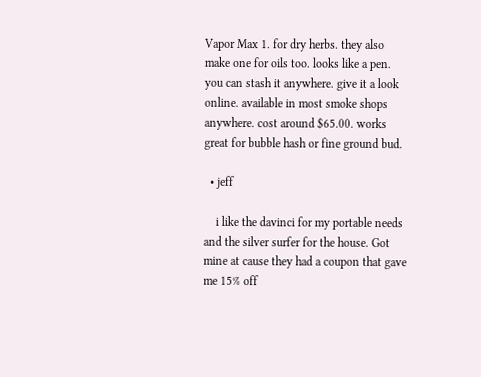Vapor Max 1. for dry herbs. they also make one for oils too. looks like a pen. you can stash it anywhere. give it a look online. available in most smoke shops anywhere. cost around $65.00. works great for bubble hash or fine ground bud.

  • jeff

    i like the davinci for my portable needs and the silver surfer for the house. Got mine at cause they had a coupon that gave me 15% off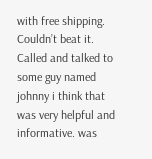with free shipping. Couldn’t beat it. Called and talked to some guy named johnny i think that was very helpful and informative. was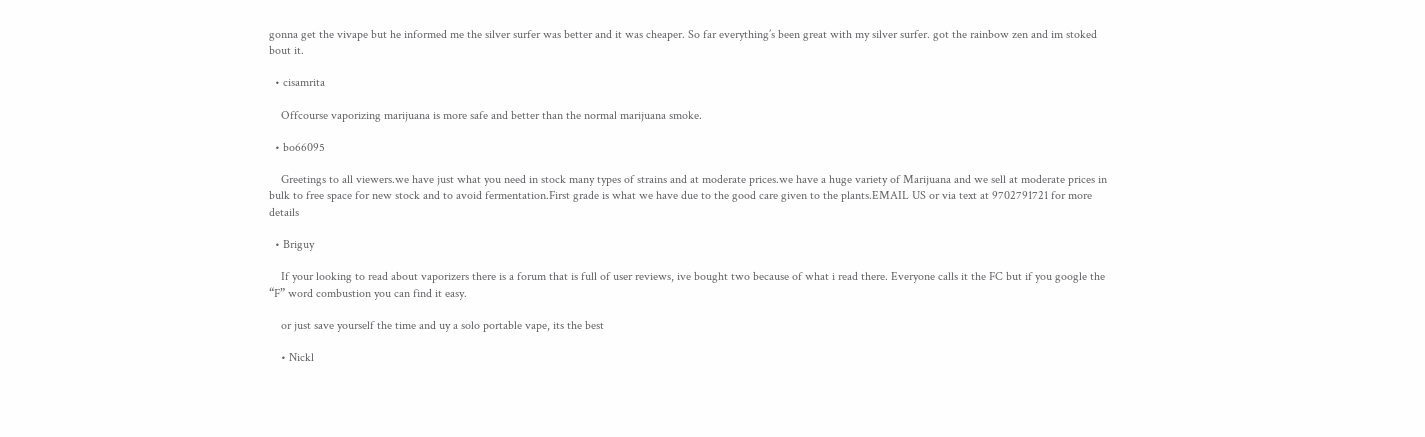gonna get the vivape but he informed me the silver surfer was better and it was cheaper. So far everything’s been great with my silver surfer. got the rainbow zen and im stoked bout it.

  • cisamrita

    Offcourse vaporizing marijuana is more safe and better than the normal marijuana smoke.

  • bo66095

    Greetings to all viewers.we have just what you need in stock many types of strains and at moderate prices.we have a huge variety of Marijuana and we sell at moderate prices in bulk to free space for new stock and to avoid fermentation.First grade is what we have due to the good care given to the plants.EMAIL US or via text at 9702791721 for more details

  • Briguy

    If your looking to read about vaporizers there is a forum that is full of user reviews, ive bought two because of what i read there. Everyone calls it the FC but if you google the “F” word combustion you can find it easy.

    or just save yourself the time and uy a solo portable vape, its the best

    • Nickl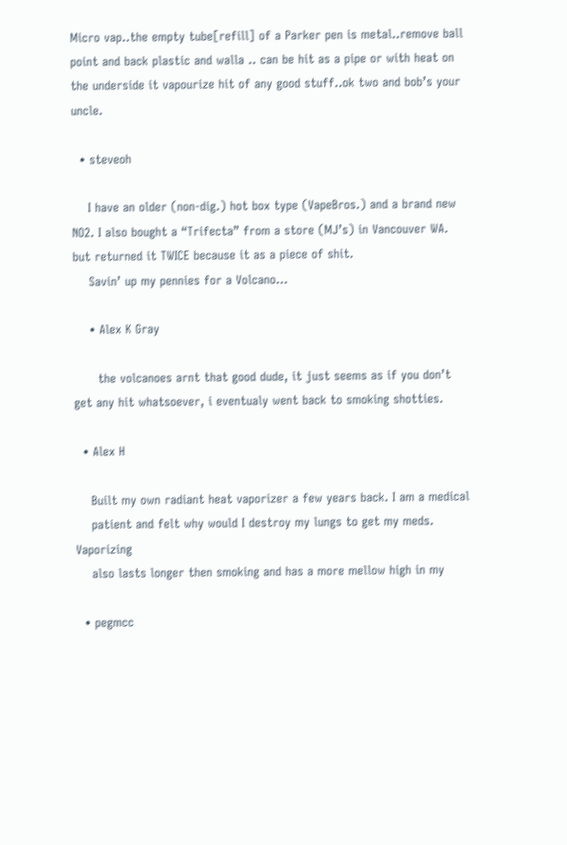Micro vap..the empty tube[refill] of a Parker pen is metal..remove ball point and back plastic and walla .. can be hit as a pipe or with heat on the underside it vapourize hit of any good stuff..ok two and bob’s your uncle.

  • steveoh

    I have an older (non-dig.) hot box type (VapeBros.) and a brand new NO2. I also bought a “Trifecta” from a store (MJ’s) in Vancouver WA. but returned it TWICE because it as a piece of shit.
    Savin’ up my pennies for a Volcano…

    • Alex K Gray

      the volcanoes arnt that good dude, it just seems as if you don’t get any hit whatsoever, i eventualy went back to smoking shotties.

  • Alex H

    Built my own radiant heat vaporizer a few years back. I am a medical
    patient and felt why would I destroy my lungs to get my meds. Vaporizing
    also lasts longer then smoking and has a more mellow high in my

  • pegmcc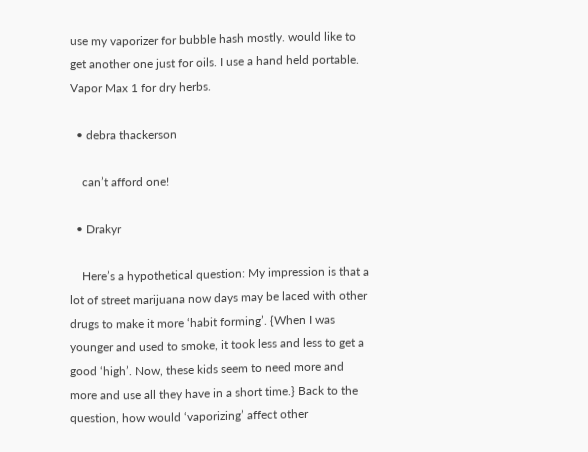use my vaporizer for bubble hash mostly. would like to get another one just for oils. I use a hand held portable. Vapor Max 1 for dry herbs.

  • debra thackerson

    can’t afford one!

  • Drakyr

    Here’s a hypothetical question: My impression is that a lot of street marijuana now days may be laced with other drugs to make it more ‘habit forming’. {When I was younger and used to smoke, it took less and less to get a good ‘high’. Now, these kids seem to need more and more and use all they have in a short time.} Back to the question, how would ‘vaporizing’ affect other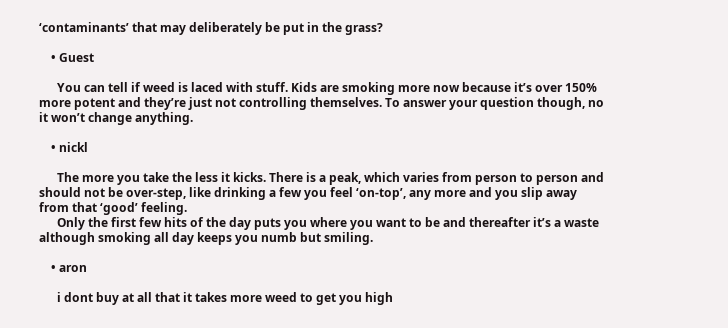‘contaminants’ that may deliberately be put in the grass?

    • Guest

      You can tell if weed is laced with stuff. Kids are smoking more now because it’s over 150% more potent and they’re just not controlling themselves. To answer your question though, no it won’t change anything.

    • nickl

      The more you take the less it kicks. There is a peak, which varies from person to person and should not be over-step, like drinking a few you feel ‘on-top’, any more and you slip away from that ‘good’ feeling.
      Only the first few hits of the day puts you where you want to be and thereafter it’s a waste although smoking all day keeps you numb but smiling.

    • aron

      i dont buy at all that it takes more weed to get you high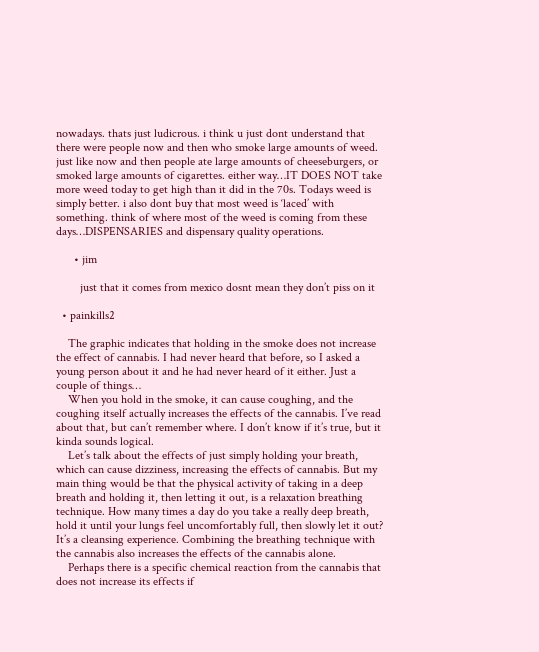nowadays. thats just ludicrous. i think u just dont understand that there were people now and then who smoke large amounts of weed. just like now and then people ate large amounts of cheeseburgers, or smoked large amounts of cigarettes. either way…IT DOES NOT take more weed today to get high than it did in the 70s. Todays weed is simply better. i also dont buy that most weed is ‘laced’ with something. think of where most of the weed is coming from these days…DISPENSARIES and dispensary quality operations.

      • jim

        just that it comes from mexico dosnt mean they don’t piss on it

  • painkills2

    The graphic indicates that holding in the smoke does not increase the effect of cannabis. I had never heard that before, so I asked a young person about it and he had never heard of it either. Just a couple of things…
    When you hold in the smoke, it can cause coughing, and the coughing itself actually increases the effects of the cannabis. I’ve read about that, but can’t remember where. I don’t know if it’s true, but it kinda sounds logical.
    Let’s talk about the effects of just simply holding your breath, which can cause dizziness, increasing the effects of cannabis. But my main thing would be that the physical activity of taking in a deep breath and holding it, then letting it out, is a relaxation breathing technique. How many times a day do you take a really deep breath, hold it until your lungs feel uncomfortably full, then slowly let it out? It’s a cleansing experience. Combining the breathing technique with the cannabis also increases the effects of the cannabis alone.
    Perhaps there is a specific chemical reaction from the cannabis that does not increase its effects if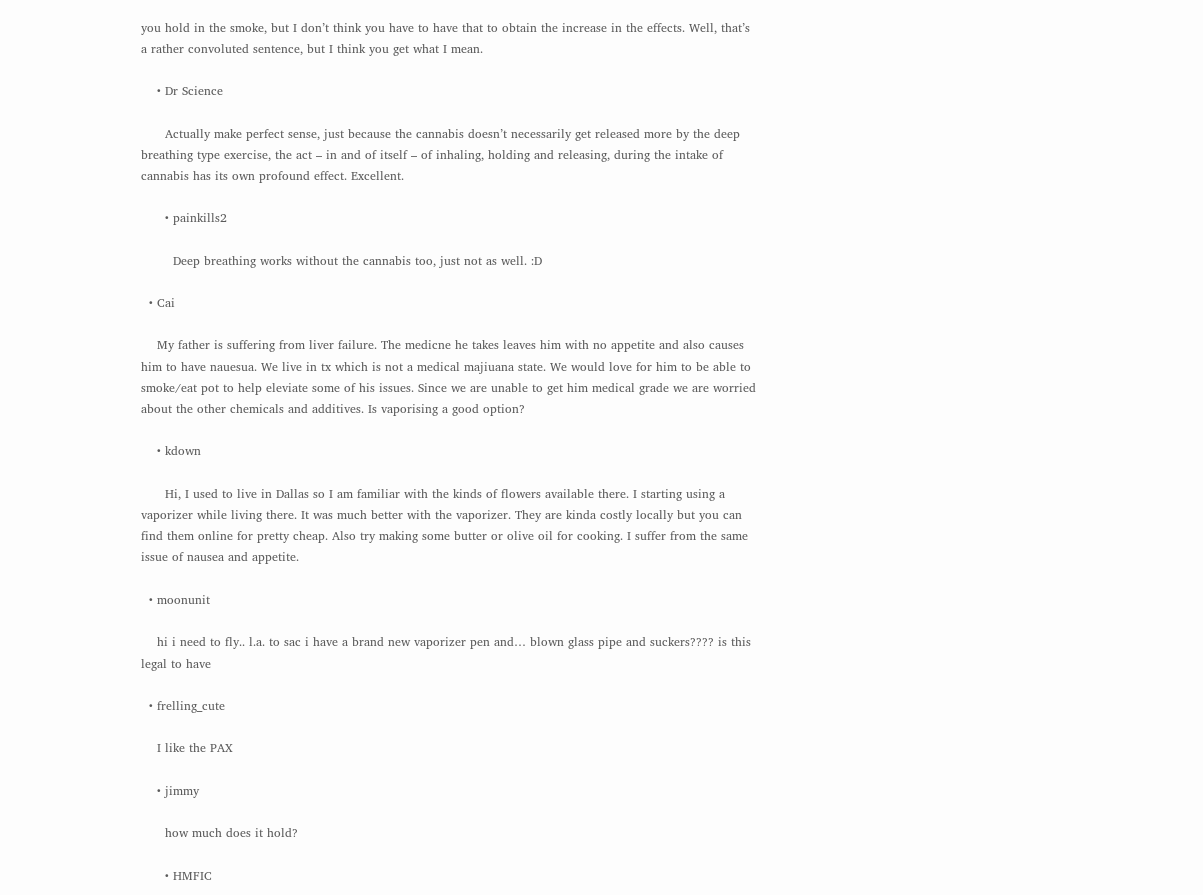you hold in the smoke, but I don’t think you have to have that to obtain the increase in the effects. Well, that’s a rather convoluted sentence, but I think you get what I mean.

    • Dr Science

      Actually make perfect sense, just because the cannabis doesn’t necessarily get released more by the deep breathing type exercise, the act – in and of itself – of inhaling, holding and releasing, during the intake of cannabis has its own profound effect. Excellent.

      • painkills2

        Deep breathing works without the cannabis too, just not as well. :D

  • Cai

    My father is suffering from liver failure. The medicne he takes leaves him with no appetite and also causes him to have nauesua. We live in tx which is not a medical majiuana state. We would love for him to be able to smoke/eat pot to help eleviate some of his issues. Since we are unable to get him medical grade we are worried about the other chemicals and additives. Is vaporising a good option?

    • kdown

      Hi, I used to live in Dallas so I am familiar with the kinds of flowers available there. I starting using a vaporizer while living there. It was much better with the vaporizer. They are kinda costly locally but you can find them online for pretty cheap. Also try making some butter or olive oil for cooking. I suffer from the same issue of nausea and appetite.

  • moonunit

    hi i need to fly.. l.a. to sac i have a brand new vaporizer pen and… blown glass pipe and suckers???? is this legal to have

  • frelling_cute

    I like the PAX

    • jimmy

      how much does it hold?

      • HMFIC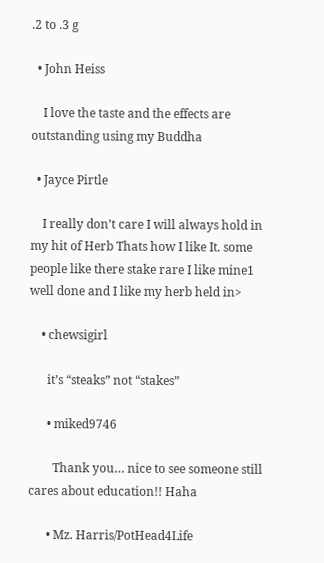.2 to .3 g

  • John Heiss

    I love the taste and the effects are outstanding using my Buddha

  • Jayce Pirtle

    I really don’t care I will always hold in my hit of Herb Thats how I like It. some people like there stake rare I like mine1 well done and I like my herb held in>

    • chewsigirl

      it’s “steaks” not “stakes”

      • miked9746

        Thank you… nice to see someone still cares about education!! Haha

      • Mz. Harris/PotHead4Life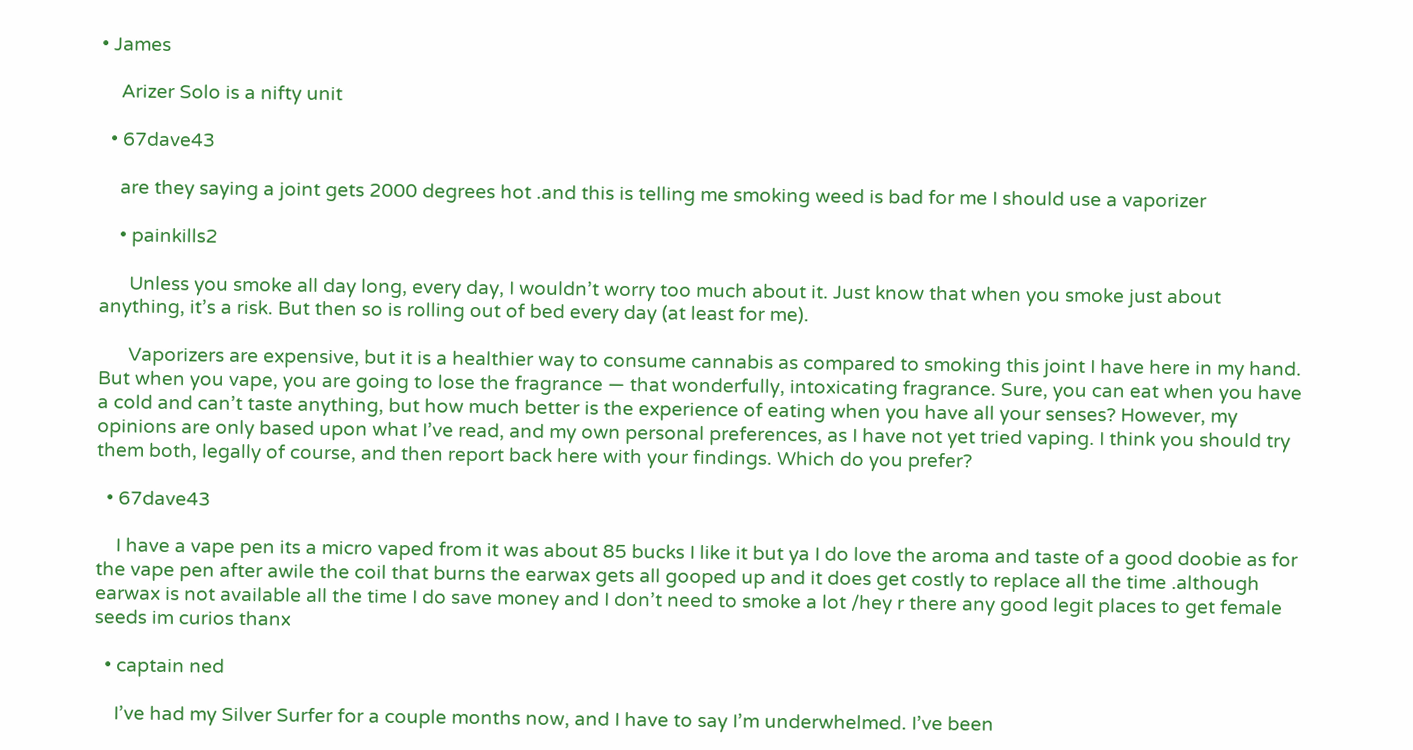• James

    Arizer Solo is a nifty unit

  • 67dave43

    are they saying a joint gets 2000 degrees hot .and this is telling me smoking weed is bad for me I should use a vaporizer

    • painkills2

      Unless you smoke all day long, every day, I wouldn’t worry too much about it. Just know that when you smoke just about anything, it’s a risk. But then so is rolling out of bed every day (at least for me).

      Vaporizers are expensive, but it is a healthier way to consume cannabis as compared to smoking this joint I have here in my hand. But when you vape, you are going to lose the fragrance — that wonderfully, intoxicating fragrance. Sure, you can eat when you have a cold and can’t taste anything, but how much better is the experience of eating when you have all your senses? However, my opinions are only based upon what I’ve read, and my own personal preferences, as I have not yet tried vaping. I think you should try them both, legally of course, and then report back here with your findings. Which do you prefer?

  • 67dave43

    I have a vape pen its a micro vaped from it was about 85 bucks I like it but ya I do love the aroma and taste of a good doobie as for the vape pen after awile the coil that burns the earwax gets all gooped up and it does get costly to replace all the time .although earwax is not available all the time I do save money and I don’t need to smoke a lot /hey r there any good legit places to get female seeds im curios thanx

  • captain ned

    I’ve had my Silver Surfer for a couple months now, and I have to say I’m underwhelmed. I’ve been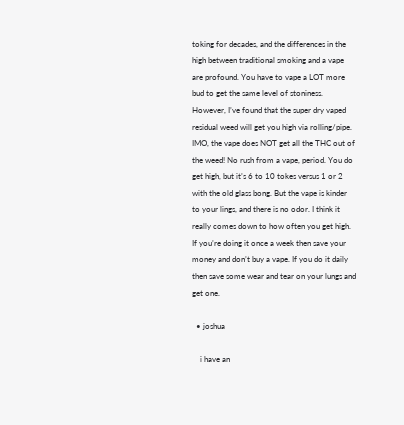toking for decades, and the differences in the high between traditional smoking and a vape are profound. You have to vape a LOT more bud to get the same level of stoniness. However, I’ve found that the super dry vaped residual weed will get you high via rolling/pipe. IMO, the vape does NOT get all the THC out of the weed! No rush from a vape, period. You do get high, but it’s 6 to 10 tokes versus 1 or 2 with the old glass bong. But the vape is kinder to your lings, and there is no odor. I think it really comes down to how often you get high. If you’re doing it once a week then save your money and don’t buy a vape. If you do it daily then save some wear and tear on your lungs and get one.

  • joshua

    i have an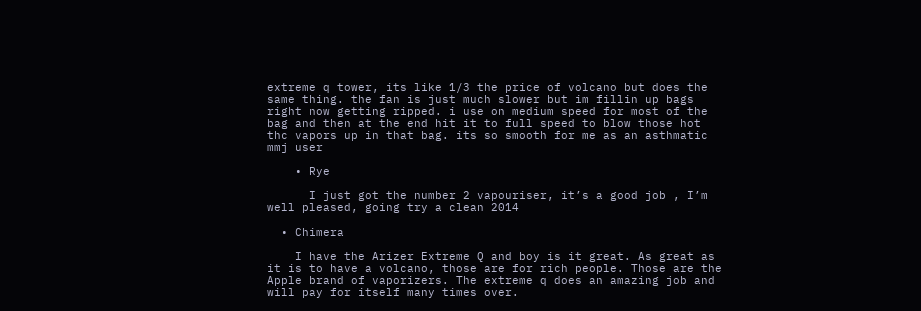extreme q tower, its like 1/3 the price of volcano but does the same thing. the fan is just much slower but im fillin up bags right now getting ripped. i use on medium speed for most of the bag and then at the end hit it to full speed to blow those hot thc vapors up in that bag. its so smooth for me as an asthmatic mmj user

    • Rye

      I just got the number 2 vapouriser, it’s a good job , I’m well pleased, going try a clean 2014

  • Chimera

    I have the Arizer Extreme Q and boy is it great. As great as it is to have a volcano, those are for rich people. Those are the Apple brand of vaporizers. The extreme q does an amazing job and will pay for itself many times over.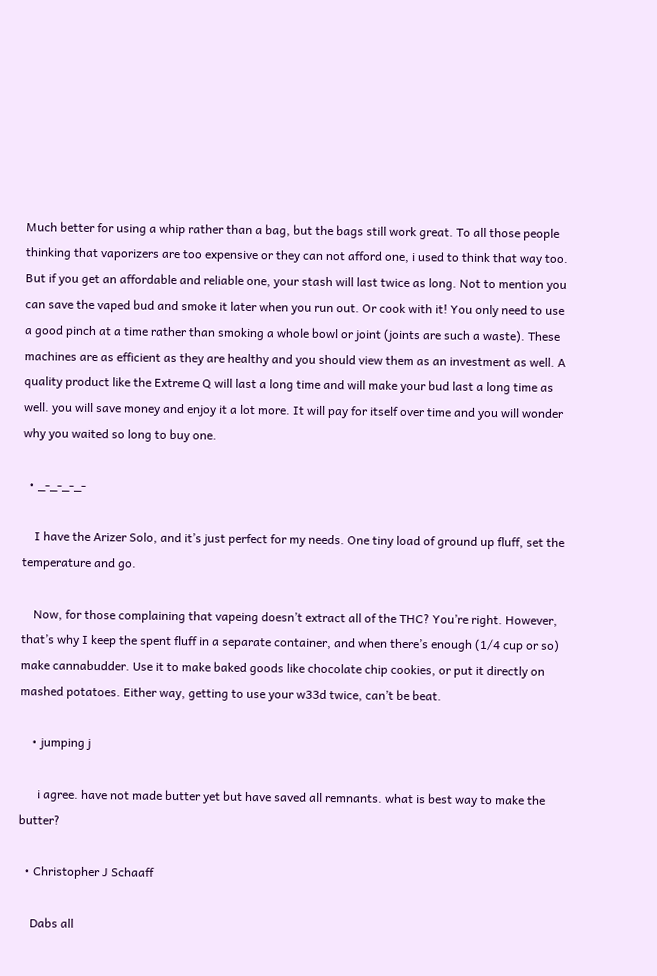Much better for using a whip rather than a bag, but the bags still work great. To all those people thinking that vaporizers are too expensive or they can not afford one, i used to think that way too. But if you get an affordable and reliable one, your stash will last twice as long. Not to mention you can save the vaped bud and smoke it later when you run out. Or cook with it! You only need to use a good pinch at a time rather than smoking a whole bowl or joint (joints are such a waste). These machines are as efficient as they are healthy and you should view them as an investment as well. A quality product like the Extreme Q will last a long time and will make your bud last a long time as well. you will save money and enjoy it a lot more. It will pay for itself over time and you will wonder why you waited so long to buy one.

  • _-_-_-_-

    I have the Arizer Solo, and it’s just perfect for my needs. One tiny load of ground up fluff, set the temperature and go.

    Now, for those complaining that vapeing doesn’t extract all of the THC? You’re right. However, that’s why I keep the spent fluff in a separate container, and when there’s enough (1/4 cup or so) make cannabudder. Use it to make baked goods like chocolate chip cookies, or put it directly on mashed potatoes. Either way, getting to use your w33d twice, can’t be beat.

    • jumping j

      i agree. have not made butter yet but have saved all remnants. what is best way to make the butter?

  • Christopher J Schaaff

    Dabs all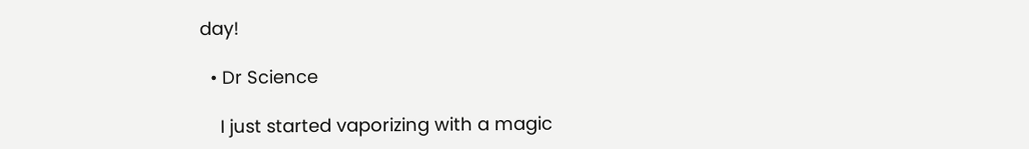day!

  • Dr Science

    I just started vaporizing with a magic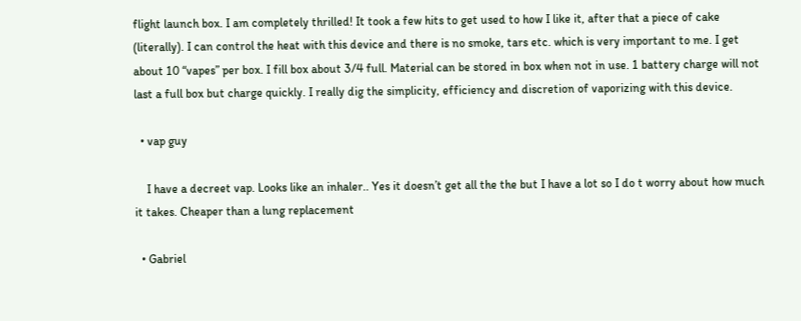flight launch box. I am completely thrilled! It took a few hits to get used to how I like it, after that a piece of cake (literally). I can control the heat with this device and there is no smoke, tars etc. which is very important to me. I get about 10 “vapes” per box. I fill box about 3/4 full. Material can be stored in box when not in use. 1 battery charge will not last a full box but charge quickly. I really dig the simplicity, efficiency and discretion of vaporizing with this device.

  • vap guy

    I have a decreet vap. Looks like an inhaler.. Yes it doesn’t get all the the but I have a lot so I do t worry about how much it takes. Cheaper than a lung replacement

  • Gabriel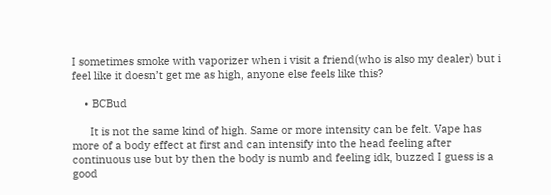I sometimes smoke with vaporizer when i visit a friend(who is also my dealer) but i feel like it doesn’t get me as high, anyone else feels like this?

    • BCBud

      It is not the same kind of high. Same or more intensity can be felt. Vape has more of a body effect at first and can intensify into the head feeling after continuous use but by then the body is numb and feeling idk, buzzed I guess is a good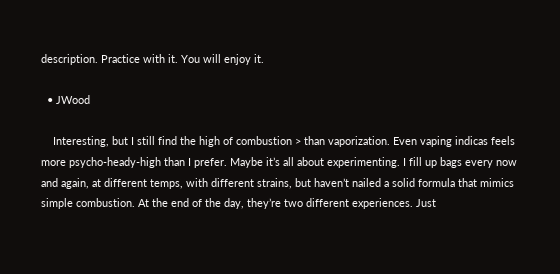description. Practice with it. You will enjoy it.

  • JWood

    Interesting, but I still find the high of combustion > than vaporization. Even vaping indicas feels more psycho-heady-high than I prefer. Maybe it’s all about experimenting. I fill up bags every now and again, at different temps, with different strains, but haven’t nailed a solid formula that mimics simple combustion. At the end of the day, they’re two different experiences. Just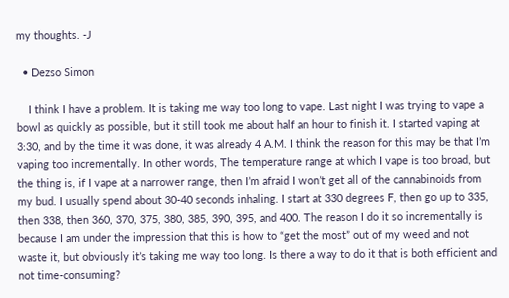my thoughts. -J

  • Dezso Simon

    I think I have a problem. It is taking me way too long to vape. Last night I was trying to vape a bowl as quickly as possible, but it still took me about half an hour to finish it. I started vaping at 3:30, and by the time it was done, it was already 4 A.M. I think the reason for this may be that I’m vaping too incrementally. In other words, The temperature range at which I vape is too broad, but the thing is, if I vape at a narrower range, then I’m afraid I won’t get all of the cannabinoids from my bud. I usually spend about 30-40 seconds inhaling. I start at 330 degrees F, then go up to 335, then 338, then 360, 370, 375, 380, 385, 390, 395, and 400. The reason I do it so incrementally is because I am under the impression that this is how to “get the most” out of my weed and not waste it, but obviously it’s taking me way too long. Is there a way to do it that is both efficient and not time-consuming?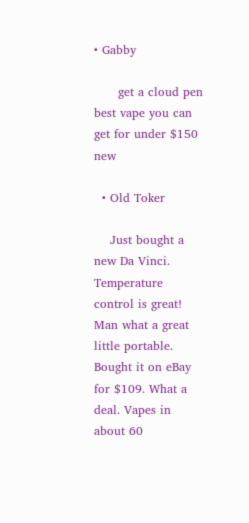• Gabby

      get a cloud pen best vape you can get for under $150 new

  • Old Toker

    Just bought a new Da Vinci. Temperature control is great! Man what a great little portable. Bought it on eBay for $109. What a deal. Vapes in about 60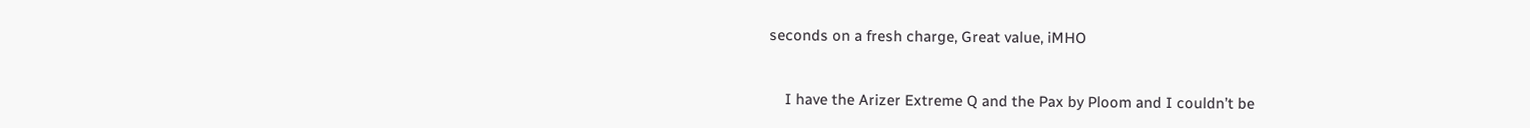seconds on a fresh charge, Great value, iMHO


    I have the Arizer Extreme Q and the Pax by Ploom and I couldn’t be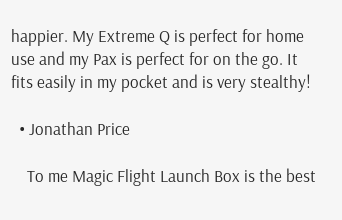happier. My Extreme Q is perfect for home use and my Pax is perfect for on the go. It fits easily in my pocket and is very stealthy!

  • Jonathan Price

    To me Magic Flight Launch Box is the best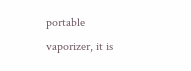portable vaporizer, it is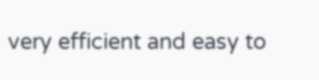very efficient and easy to